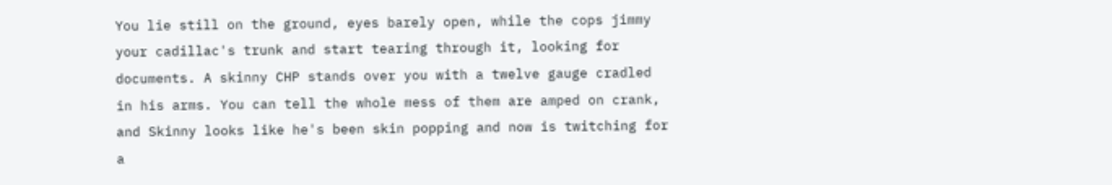You lie still on the ground, eyes barely open, while the cops jimmy your cadillac's trunk and start tearing through it, looking for documents. A skinny CHP stands over you with a twelve gauge cradled in his arms. You can tell the whole mess of them are amped on crank, and Skinny looks like he's been skin popping and now is twitching for a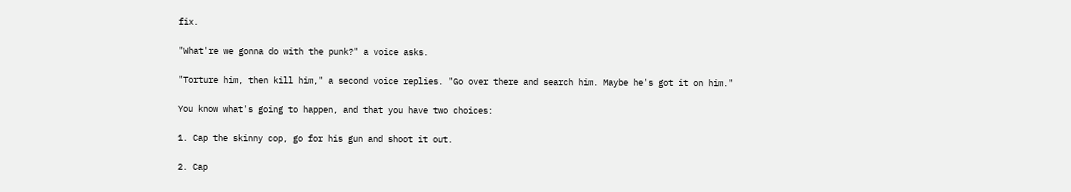fix.

"What're we gonna do with the punk?" a voice asks.

"Torture him, then kill him," a second voice replies. "Go over there and search him. Maybe he's got it on him."

You know what's going to happen, and that you have two choices:

1. Cap the skinny cop, go for his gun and shoot it out.

2. Cap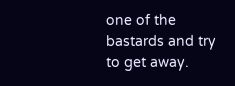one of the bastards and try to get away.